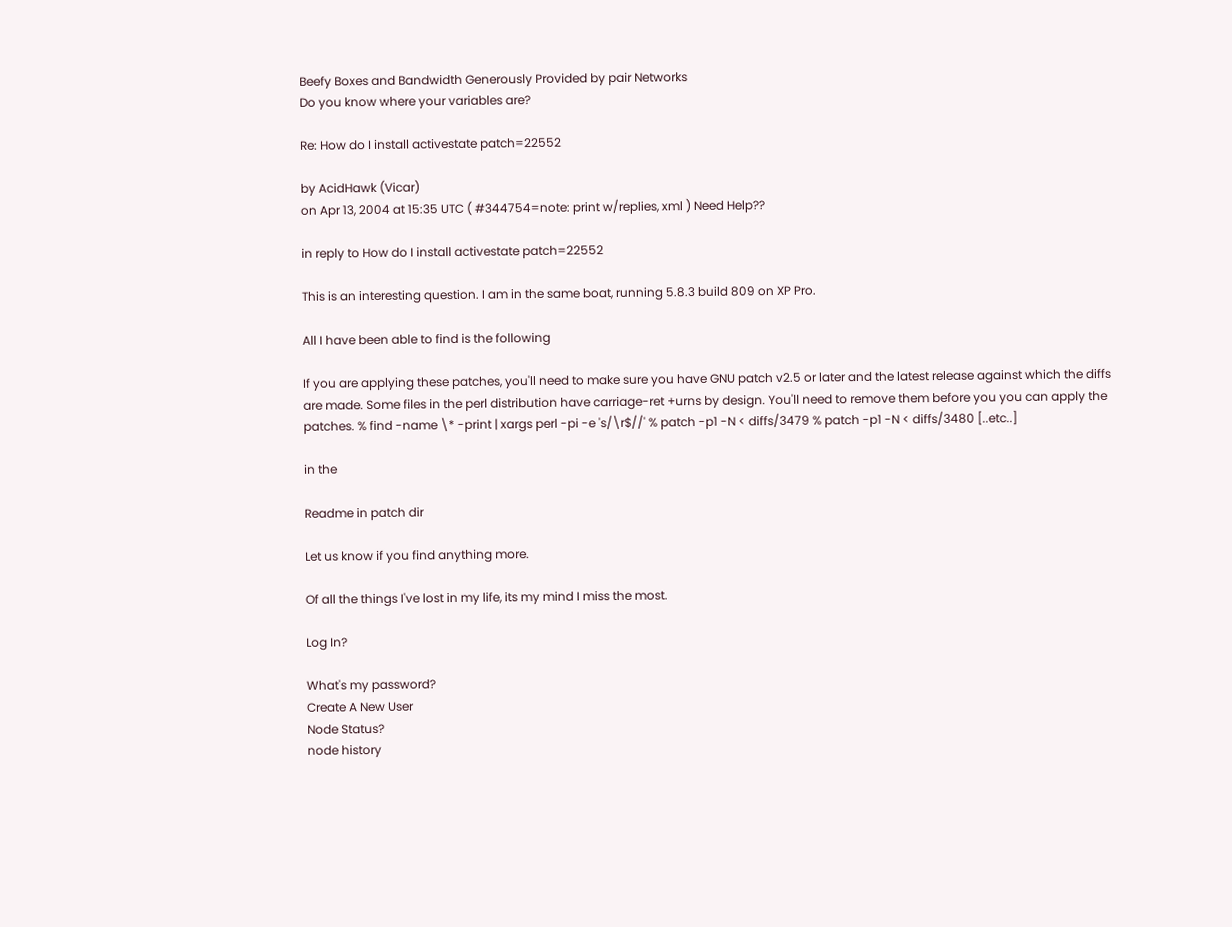Beefy Boxes and Bandwidth Generously Provided by pair Networks
Do you know where your variables are?

Re: How do I install activestate patch=22552

by AcidHawk (Vicar)
on Apr 13, 2004 at 15:35 UTC ( #344754=note: print w/replies, xml ) Need Help??

in reply to How do I install activestate patch=22552

This is an interesting question. I am in the same boat, running 5.8.3 build 809 on XP Pro.

All I have been able to find is the following

If you are applying these patches, you'll need to make sure you have GNU patch v2.5 or later and the latest release against which the diffs are made. Some files in the perl distribution have carriage-ret +urns by design. You'll need to remove them before you you can apply the patches. % find -name \* -print | xargs perl -pi -e 's/\r$//' % patch -p1 -N < diffs/3479 % patch -p1 -N < diffs/3480 [..etc..]

in the

Readme in patch dir

Let us know if you find anything more.

Of all the things I've lost in my life, its my mind I miss the most.

Log In?

What's my password?
Create A New User
Node Status?
node history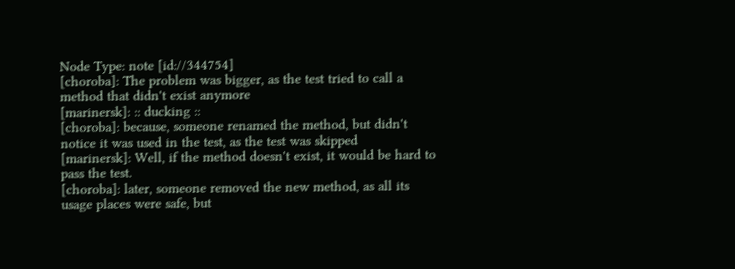Node Type: note [id://344754]
[choroba]: The problem was bigger, as the test tried to call a method that didn't exist anymore
[marinersk]: :: ducking ::
[choroba]: because, someone renamed the method, but didn't notice it was used in the test, as the test was skipped
[marinersk]: Well, if the method doesn't exist, it would be hard to pass the test.
[choroba]: later, someone removed the new method, as all its usage places were safe, but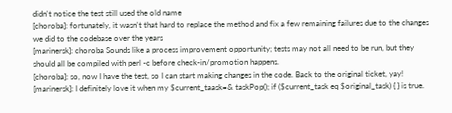didn't notice the test still used the old name
[choroba]: fortunately, it wasn't that hard to replace the method and fix a few remaining failures due to the changes we did to the codebase over the years
[marinersk]: choroba Sounds like a process improvement opportunity; tests may not all need to be run, but they should all be compiled with perl -c before check-in/promotion happens.
[choroba]: so, now I have the test, so I can start making changes in the code. Back to the original ticket, yay!
[marinersk]: I definitely love it when my $current_taask=& taskPop(); if ($current_task eq $original_task) { } is true.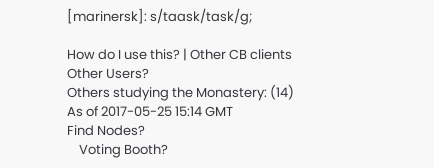[marinersk]: s/taask/task/g;

How do I use this? | Other CB clients
Other Users?
Others studying the Monastery: (14)
As of 2017-05-25 15:14 GMT
Find Nodes?
    Voting Booth?